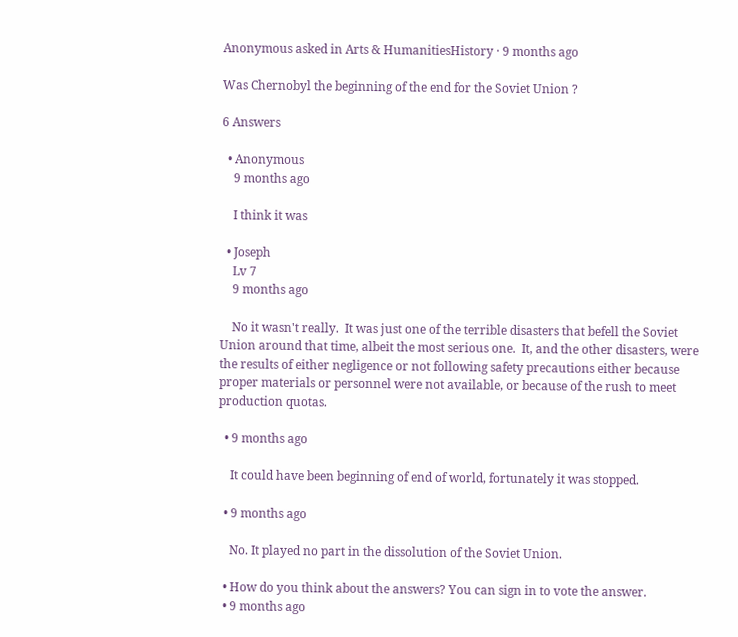Anonymous asked in Arts & HumanitiesHistory · 9 months ago

Was Chernobyl the beginning of the end for the Soviet Union ?

6 Answers

  • Anonymous
    9 months ago

    I think it was

  • Joseph
    Lv 7
    9 months ago

    No it wasn't really.  It was just one of the terrible disasters that befell the Soviet Union around that time, albeit the most serious one.  It, and the other disasters, were the results of either negligence or not following safety precautions either because proper materials or personnel were not available, or because of the rush to meet production quotas.

  • 9 months ago

    It could have been beginning of end of world, fortunately it was stopped.

  • 9 months ago

    No. It played no part in the dissolution of the Soviet Union.

  • How do you think about the answers? You can sign in to vote the answer.
  • 9 months ago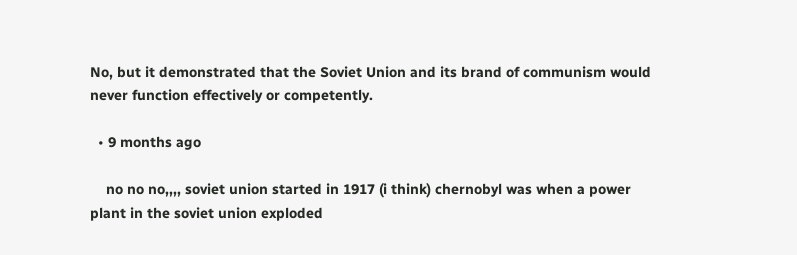No, but it demonstrated that the Soviet Union and its brand of communism would never function effectively or competently.

  • 9 months ago

    no no no,,,, soviet union started in 1917 (i think) chernobyl was when a power plant in the soviet union exploded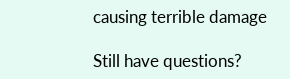causing terrible damage

Still have questions?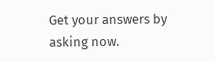Get your answers by asking now.